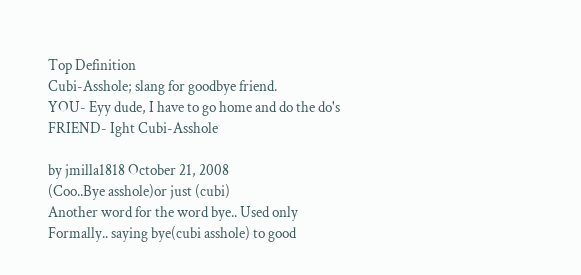Top Definition
Cubi-Asshole; slang for goodbye friend.
YOU- Eyy dude, I have to go home and do the do's
FRIEND- Ight Cubi-Asshole

by jmilla1818 October 21, 2008
(Coo..Bye asshole)or just (cubi)
Another word for the word bye.. Used only Formally.. saying bye(cubi asshole) to good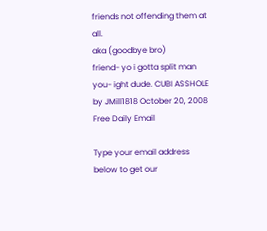friends not offending them at all.
aka (goodbye bro)
friend- yo i gotta split man
you- ight dude. CUBI ASSHOLE
by JMill1818 October 20, 2008
Free Daily Email

Type your email address below to get our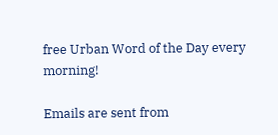free Urban Word of the Day every morning!

Emails are sent from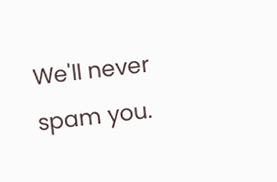We'll never spam you.